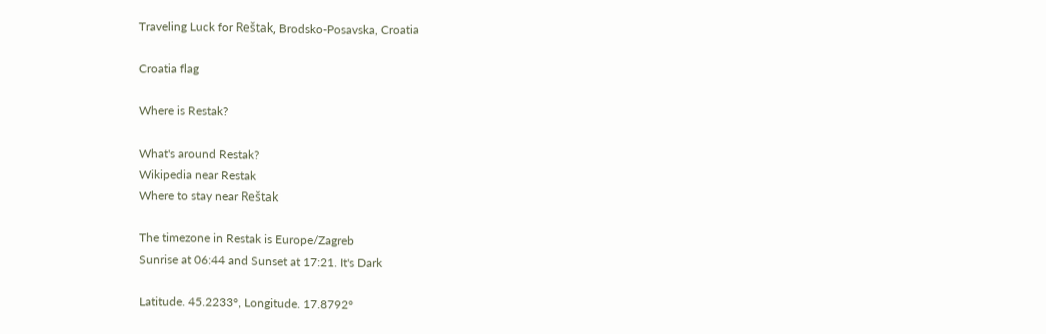Traveling Luck for Reštak, Brodsko-Posavska, Croatia

Croatia flag

Where is Restak?

What's around Restak?
Wikipedia near Restak
Where to stay near Reštak

The timezone in Restak is Europe/Zagreb
Sunrise at 06:44 and Sunset at 17:21. It's Dark

Latitude. 45.2233°, Longitude. 17.8792°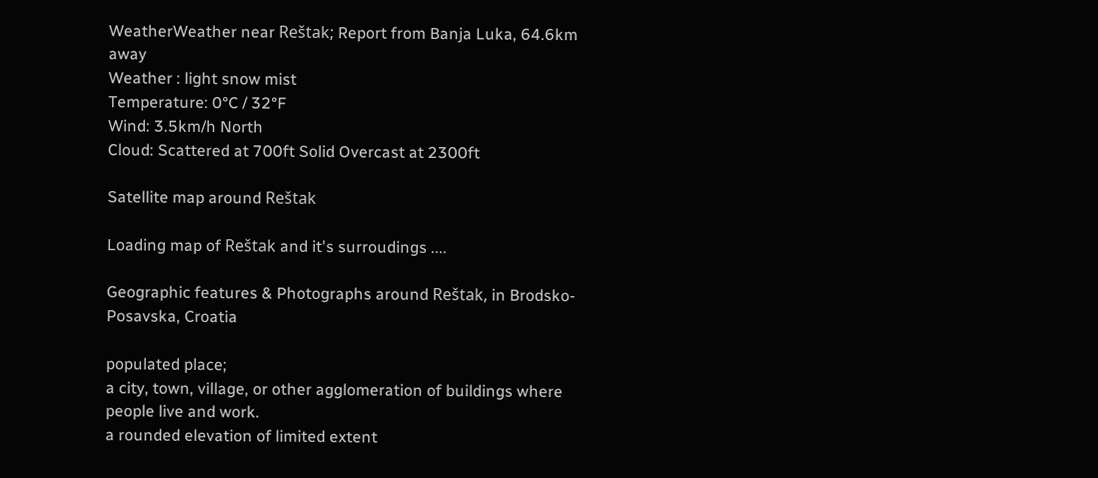WeatherWeather near Reštak; Report from Banja Luka, 64.6km away
Weather : light snow mist
Temperature: 0°C / 32°F
Wind: 3.5km/h North
Cloud: Scattered at 700ft Solid Overcast at 2300ft

Satellite map around Reštak

Loading map of Reštak and it's surroudings ....

Geographic features & Photographs around Reštak, in Brodsko-Posavska, Croatia

populated place;
a city, town, village, or other agglomeration of buildings where people live and work.
a rounded elevation of limited extent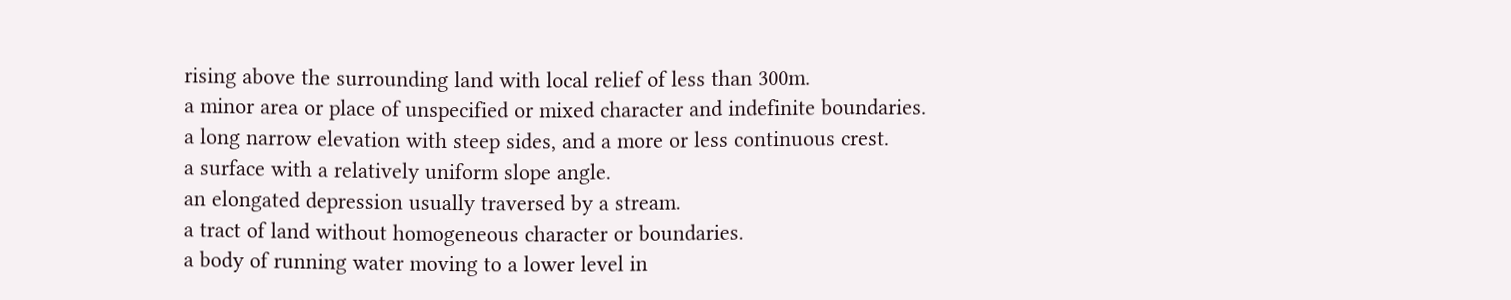rising above the surrounding land with local relief of less than 300m.
a minor area or place of unspecified or mixed character and indefinite boundaries.
a long narrow elevation with steep sides, and a more or less continuous crest.
a surface with a relatively uniform slope angle.
an elongated depression usually traversed by a stream.
a tract of land without homogeneous character or boundaries.
a body of running water moving to a lower level in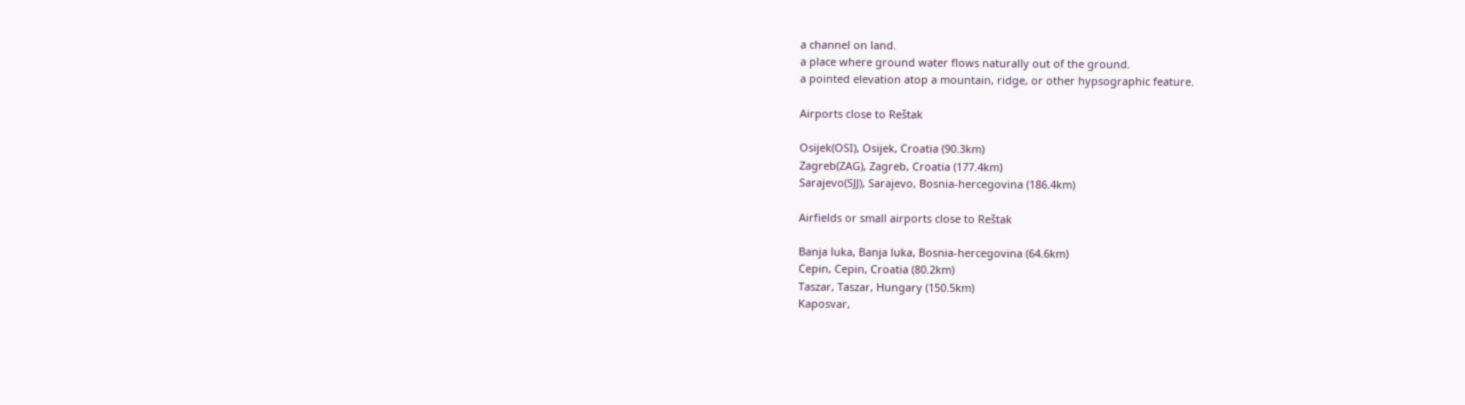a channel on land.
a place where ground water flows naturally out of the ground.
a pointed elevation atop a mountain, ridge, or other hypsographic feature.

Airports close to Reštak

Osijek(OSI), Osijek, Croatia (90.3km)
Zagreb(ZAG), Zagreb, Croatia (177.4km)
Sarajevo(SJJ), Sarajevo, Bosnia-hercegovina (186.4km)

Airfields or small airports close to Reštak

Banja luka, Banja luka, Bosnia-hercegovina (64.6km)
Cepin, Cepin, Croatia (80.2km)
Taszar, Taszar, Hungary (150.5km)
Kaposvar,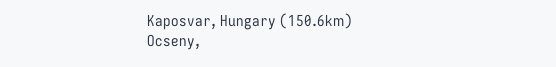Kaposvar, Hungary (150.6km)
Ocseny,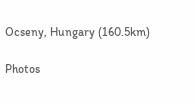Ocseny, Hungary (160.5km)

Photos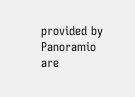provided by Panoramio are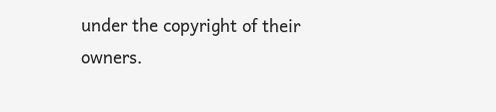under the copyright of their owners.